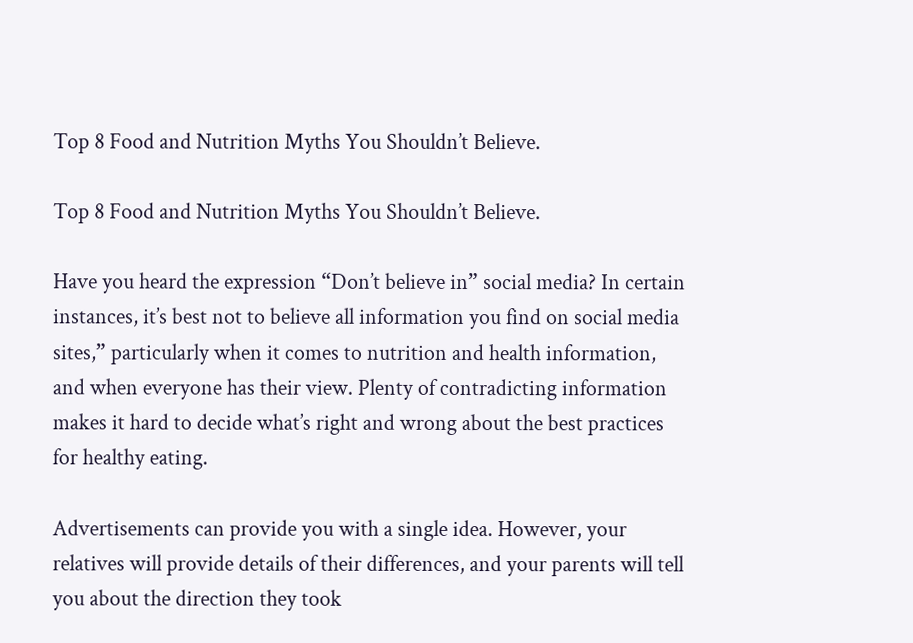Top 8 Food and Nutrition Myths You Shouldn’t Believe.

Top 8 Food and Nutrition Myths You Shouldn’t Believe.

Have you heard the expression “Don’t believe in” social media? In certain instances, it’s best not to believe all information you find on social media sites,” particularly when it comes to nutrition and health information, and when everyone has their view. Plenty of contradicting information makes it hard to decide what’s right and wrong about the best practices for healthy eating.

Advertisements can provide you with a single idea. However, your relatives will provide details of their differences, and your parents will tell you about the direction they took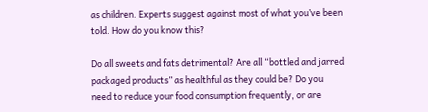as children. Experts suggest against most of what you’ve been told. How do you know this?

Do all sweets and fats detrimental? Are all “bottled and jarred packaged products” as healthful as they could be? Do you need to reduce your food consumption frequently, or are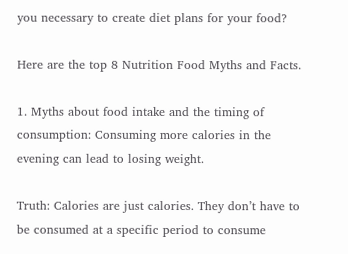you necessary to create diet plans for your food?

Here are the top 8 Nutrition Food Myths and Facts.

1. Myths about food intake and the timing of consumption: Consuming more calories in the evening can lead to losing weight.

Truth: Calories are just calories. They don’t have to be consumed at a specific period to consume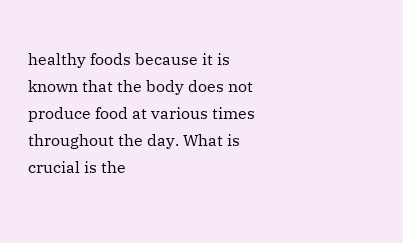healthy foods because it is known that the body does not produce food at various times throughout the day. What is crucial is the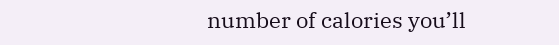number of calories you’ll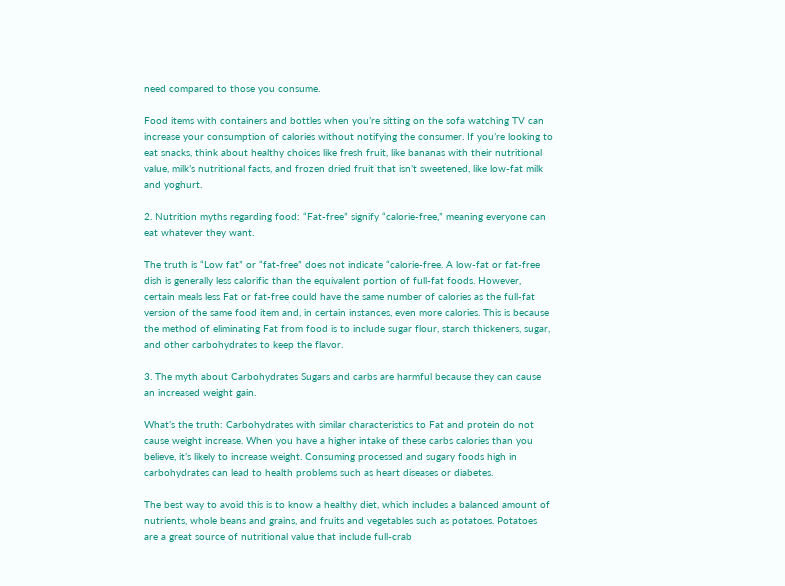need compared to those you consume.

Food items with containers and bottles when you’re sitting on the sofa watching TV can increase your consumption of calories without notifying the consumer. If you’re looking to eat snacks, think about healthy choices like fresh fruit, like bananas with their nutritional value, milk’s nutritional facts, and frozen dried fruit that isn’t sweetened, like low-fat milk and yoghurt.

2. Nutrition myths regarding food: “Fat-free” signify “calorie-free,” meaning everyone can eat whatever they want.

The truth is “Low fat” or “fat-free” does not indicate “calorie-free. A low-fat or fat-free dish is generally less calorific than the equivalent portion of full-fat foods. However, certain meals less Fat or fat-free could have the same number of calories as the full-fat version of the same food item and, in certain instances, even more calories. This is because the method of eliminating Fat from food is to include sugar flour, starch thickeners, sugar, and other carbohydrates to keep the flavor.

3. The myth about Carbohydrates Sugars and carbs are harmful because they can cause an increased weight gain.

What’s the truth: Carbohydrates with similar characteristics to Fat and protein do not cause weight increase. When you have a higher intake of these carbs calories than you believe, it’s likely to increase weight. Consuming processed and sugary foods high in carbohydrates can lead to health problems such as heart diseases or diabetes.

The best way to avoid this is to know a healthy diet, which includes a balanced amount of nutrients, whole beans and grains, and fruits and vegetables such as potatoes. Potatoes are a great source of nutritional value that include full-crab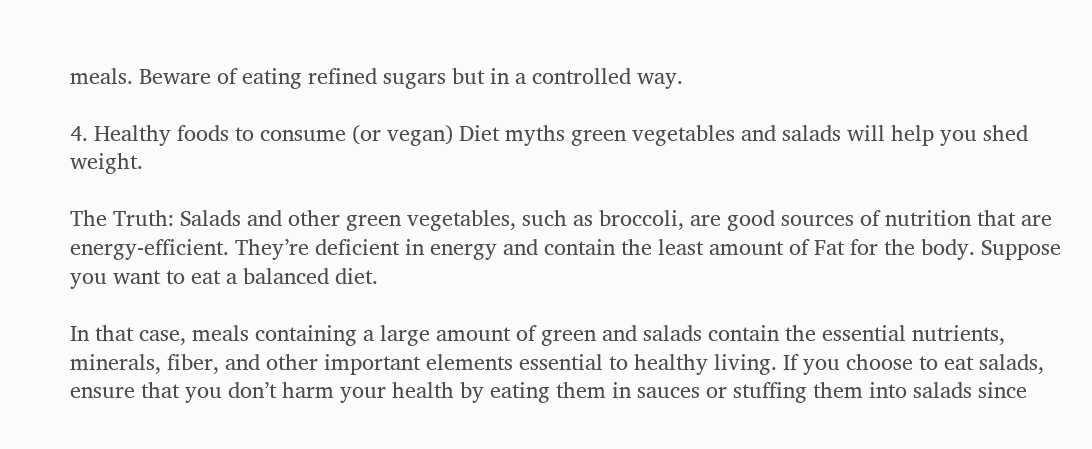meals. Beware of eating refined sugars but in a controlled way.

4. Healthy foods to consume (or vegan) Diet myths green vegetables and salads will help you shed weight.

The Truth: Salads and other green vegetables, such as broccoli, are good sources of nutrition that are energy-efficient. They’re deficient in energy and contain the least amount of Fat for the body. Suppose you want to eat a balanced diet.

In that case, meals containing a large amount of green and salads contain the essential nutrients, minerals, fiber, and other important elements essential to healthy living. If you choose to eat salads, ensure that you don’t harm your health by eating them in sauces or stuffing them into salads since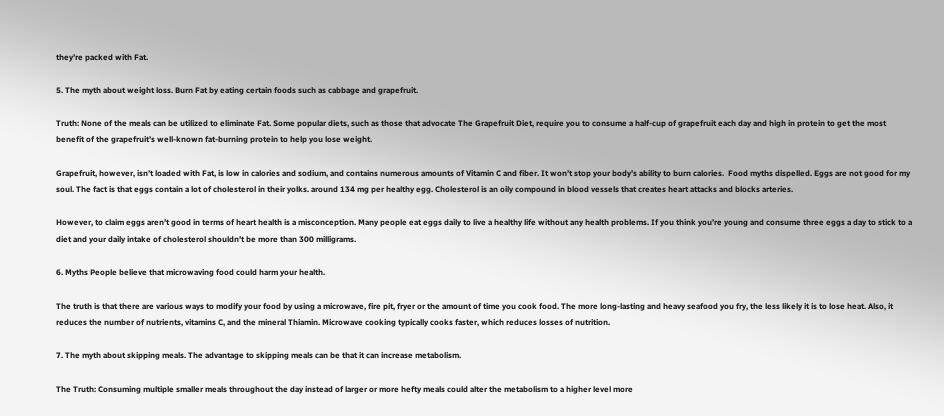they’re packed with Fat.

5. The myth about weight loss. Burn Fat by eating certain foods such as cabbage and grapefruit.

Truth: None of the meals can be utilized to eliminate Fat. Some popular diets, such as those that advocate The Grapefruit Diet, require you to consume a half-cup of grapefruit each day and high in protein to get the most benefit of the grapefruit’s well-known fat-burning protein to help you lose weight.

Grapefruit, however, isn’t loaded with Fat, is low in calories and sodium, and contains numerous amounts of Vitamin C and fiber. It won’t stop your body’s ability to burn calories.  Food myths dispelled. Eggs are not good for my soul. The fact is that eggs contain a lot of cholesterol in their yolks. around 134 mg per healthy egg. Cholesterol is an oily compound in blood vessels that creates heart attacks and blocks arteries.

However, to claim eggs aren’t good in terms of heart health is a misconception. Many people eat eggs daily to live a healthy life without any health problems. If you think you’re young and consume three eggs a day to stick to a diet and your daily intake of cholesterol shouldn’t be more than 300 milligrams.

6. Myths People believe that microwaving food could harm your health.

The truth is that there are various ways to modify your food by using a microwave, fire pit, fryer or the amount of time you cook food. The more long-lasting and heavy seafood you fry, the less likely it is to lose heat. Also, it reduces the number of nutrients, vitamins C, and the mineral Thiamin. Microwave cooking typically cooks faster, which reduces losses of nutrition.

7. The myth about skipping meals. The advantage to skipping meals can be that it can increase metabolism.

The Truth: Consuming multiple smaller meals throughout the day instead of larger or more hefty meals could alter the metabolism to a higher level more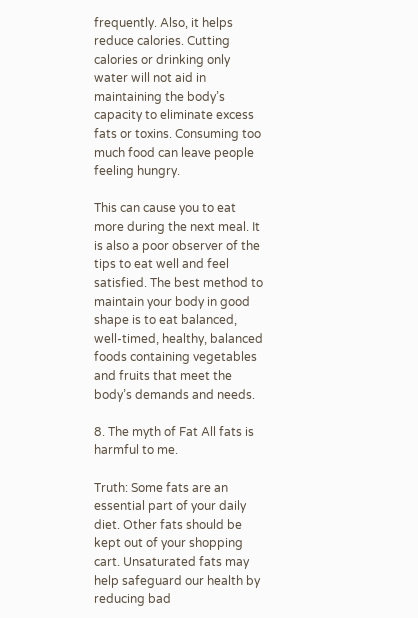frequently. Also, it helps reduce calories. Cutting calories or drinking only water will not aid in maintaining the body’s capacity to eliminate excess fats or toxins. Consuming too much food can leave people feeling hungry.

This can cause you to eat more during the next meal. It is also a poor observer of the tips to eat well and feel satisfied. The best method to maintain your body in good shape is to eat balanced, well-timed, healthy, balanced foods containing vegetables and fruits that meet the body’s demands and needs.

8. The myth of Fat All fats is harmful to me.

Truth: Some fats are an essential part of your daily diet. Other fats should be kept out of your shopping cart. Unsaturated fats may help safeguard our health by reducing bad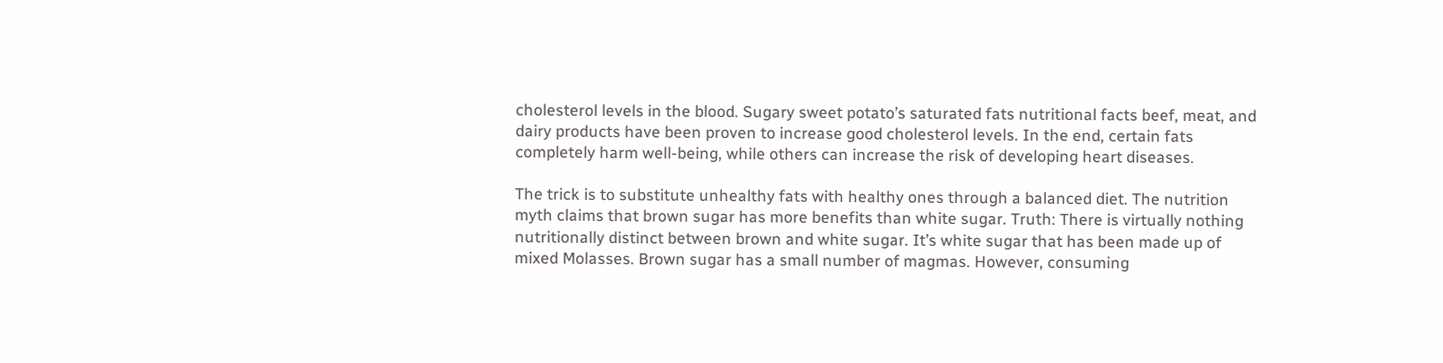cholesterol levels in the blood. Sugary sweet potato’s saturated fats nutritional facts beef, meat, and dairy products have been proven to increase good cholesterol levels. In the end, certain fats completely harm well-being, while others can increase the risk of developing heart diseases.

The trick is to substitute unhealthy fats with healthy ones through a balanced diet. The nutrition myth claims that brown sugar has more benefits than white sugar. Truth: There is virtually nothing nutritionally distinct between brown and white sugar. It’s white sugar that has been made up of mixed Molasses. Brown sugar has a small number of magmas. However, consuming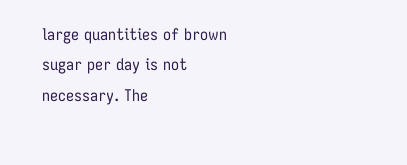large quantities of brown sugar per day is not necessary. The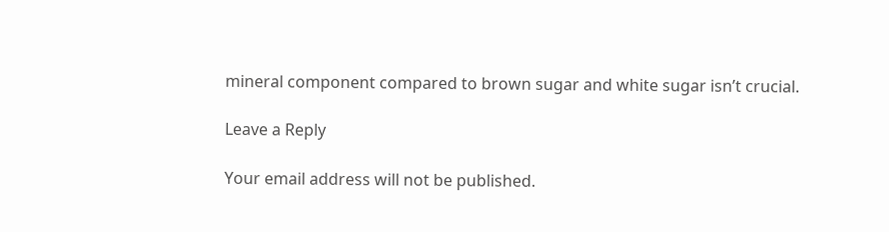mineral component compared to brown sugar and white sugar isn’t crucial.

Leave a Reply

Your email address will not be published.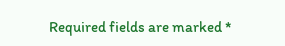Required fields are marked *